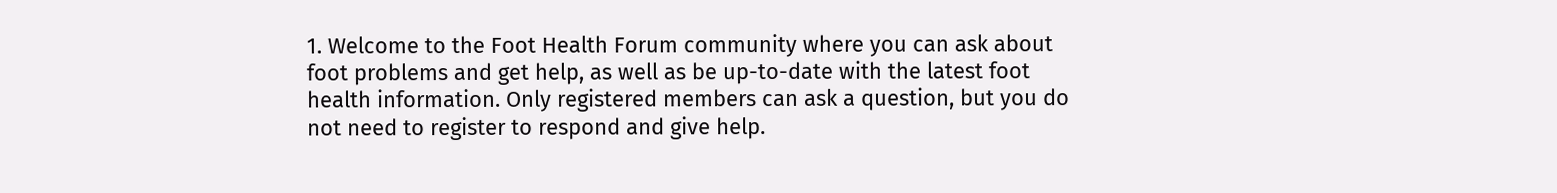1. Welcome to the Foot Health Forum community where you can ask about foot problems and get help, as well as be up-to-date with the latest foot health information. Only registered members can ask a question, but you do not need to register to respond and give help.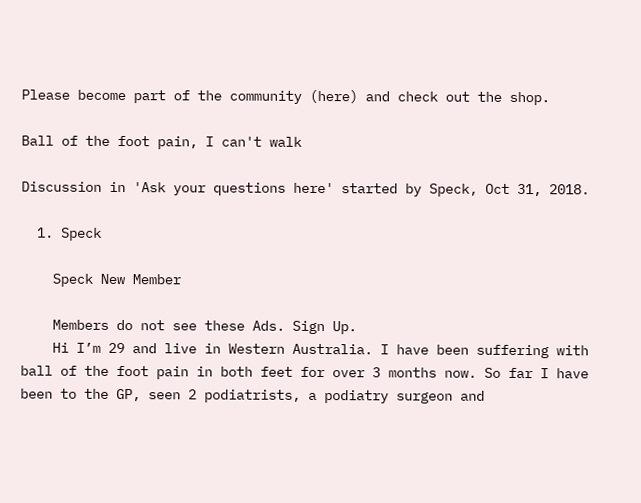Please become part of the community (here) and check out the shop.

Ball of the foot pain, I can't walk

Discussion in 'Ask your questions here' started by Speck, Oct 31, 2018.

  1. Speck

    Speck New Member

    Members do not see these Ads. Sign Up.
    Hi I’m 29 and live in Western Australia. I have been suffering with ball of the foot pain in both feet for over 3 months now. So far I have been to the GP, seen 2 podiatrists, a podiatry surgeon and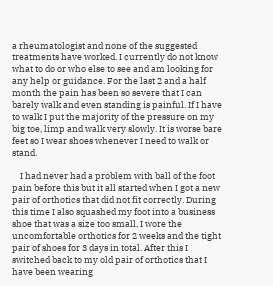a rheumatologist and none of the suggested treatments have worked. I currently do not know what to do or who else to see and am looking for any help or guidance. For the last 2 and a half month the pain has been so severe that I can barely walk and even standing is painful. If I have to walk I put the majority of the pressure on my big toe, limp and walk very slowly. It is worse bare feet so I wear shoes whenever I need to walk or stand.

    I had never had a problem with ball of the foot pain before this but it all started when I got a new pair of orthotics that did not fit correctly. During this time I also squashed my foot into a business shoe that was a size too small, I wore the uncomfortable orthotics for 2 weeks and the tight pair of shoes for 3 days in total. After this I switched back to my old pair of orthotics that I have been wearing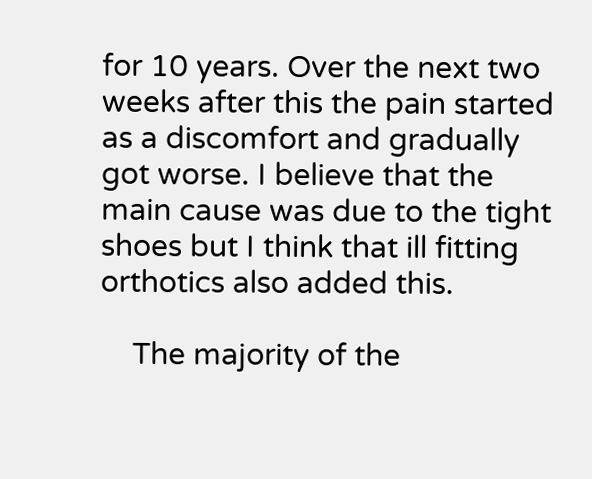for 10 years. Over the next two weeks after this the pain started as a discomfort and gradually got worse. I believe that the main cause was due to the tight shoes but I think that ill fitting orthotics also added this.

    The majority of the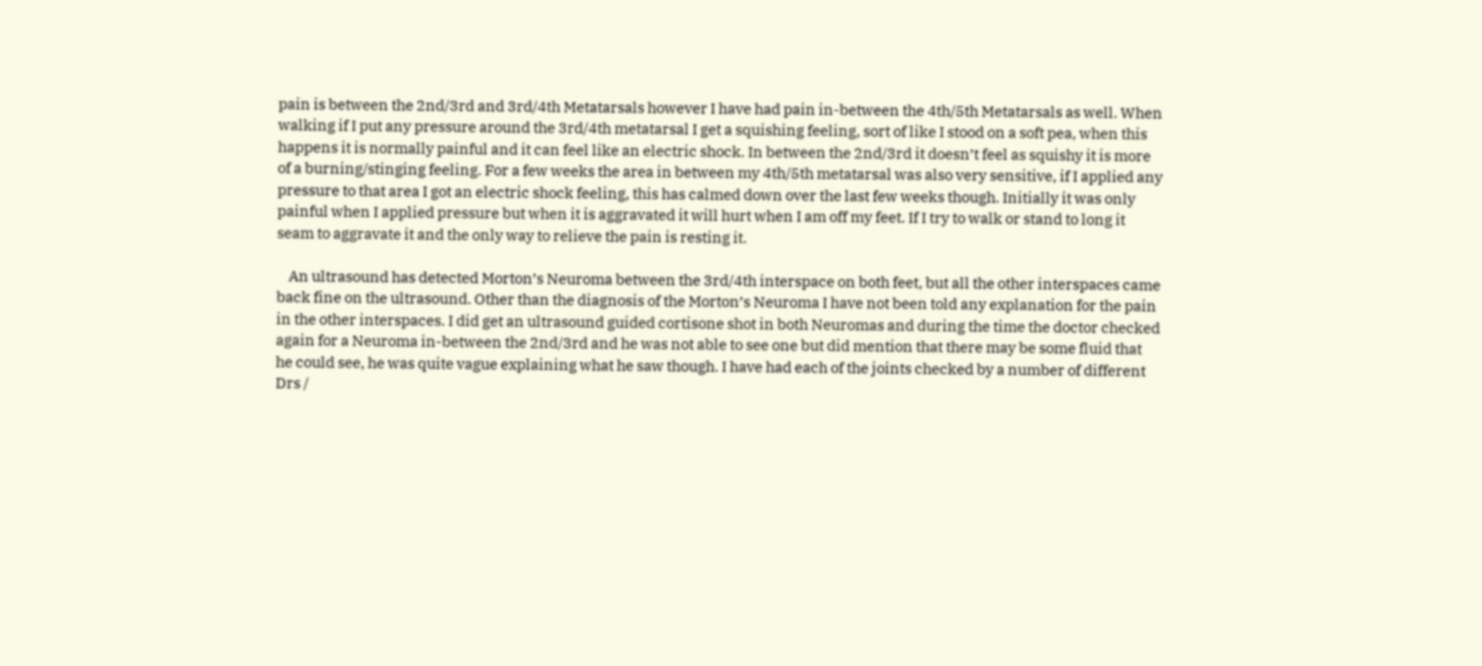pain is between the 2nd/3rd and 3rd/4th Metatarsals however I have had pain in-between the 4th/5th Metatarsals as well. When walking if I put any pressure around the 3rd/4th metatarsal I get a squishing feeling, sort of like I stood on a soft pea, when this happens it is normally painful and it can feel like an electric shock. In between the 2nd/3rd it doesn’t feel as squishy it is more of a burning/stinging feeling. For a few weeks the area in between my 4th/5th metatarsal was also very sensitive, if I applied any pressure to that area I got an electric shock feeling, this has calmed down over the last few weeks though. Initially it was only painful when I applied pressure but when it is aggravated it will hurt when I am off my feet. If I try to walk or stand to long it seam to aggravate it and the only way to relieve the pain is resting it.

    An ultrasound has detected Morton’s Neuroma between the 3rd/4th interspace on both feet, but all the other interspaces came back fine on the ultrasound. Other than the diagnosis of the Morton’s Neuroma I have not been told any explanation for the pain in the other interspaces. I did get an ultrasound guided cortisone shot in both Neuromas and during the time the doctor checked again for a Neuroma in-between the 2nd/3rd and he was not able to see one but did mention that there may be some fluid that he could see, he was quite vague explaining what he saw though. I have had each of the joints checked by a number of different Drs /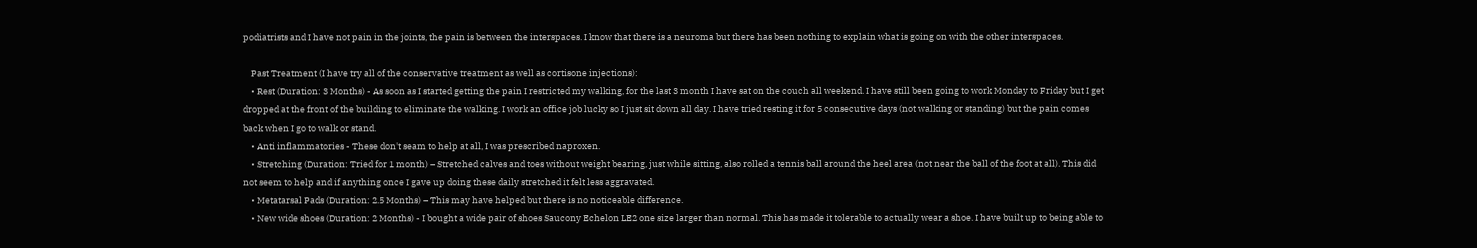podiatrists and I have not pain in the joints, the pain is between the interspaces. I know that there is a neuroma but there has been nothing to explain what is going on with the other interspaces.

    Past Treatment (I have try all of the conservative treatment as well as cortisone injections):
    • Rest (Duration: 3 Months) - As soon as I started getting the pain I restricted my walking, for the last 3 month I have sat on the couch all weekend. I have still been going to work Monday to Friday but I get dropped at the front of the building to eliminate the walking. I work an office job lucky so I just sit down all day. I have tried resting it for 5 consecutive days (not walking or standing) but the pain comes back when I go to walk or stand.
    • Anti inflammatories - These don't seam to help at all, I was prescribed naproxen.
    • Stretching (Duration: Tried for 1 month) – Stretched calves and toes without weight bearing, just while sitting, also rolled a tennis ball around the heel area (not near the ball of the foot at all). This did not seem to help and if anything once I gave up doing these daily stretched it felt less aggravated.
    • Metatarsal Pads (Duration: 2.5 Months) – This may have helped but there is no noticeable difference.
    • New wide shoes (Duration: 2 Months) - I bought a wide pair of shoes Saucony Echelon LE2 one size larger than normal. This has made it tolerable to actually wear a shoe. I have built up to being able to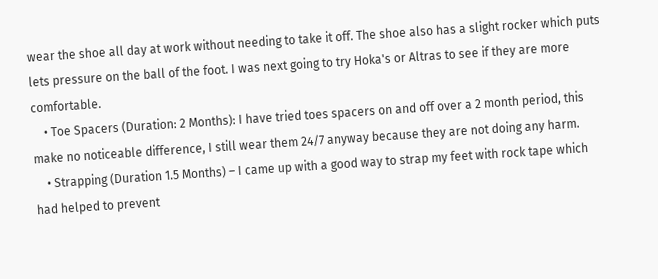wear the shoe all day at work without needing to take it off. The shoe also has a slight rocker which puts lets pressure on the ball of the foot. I was next going to try Hoka's or Altras to see if they are more comfortable.
    • Toe Spacers (Duration: 2 Months): I have tried toes spacers on and off over a 2 month period, this make no noticeable difference, I still wear them 24/7 anyway because they are not doing any harm.
    • Strapping (Duration 1.5 Months) – I came up with a good way to strap my feet with rock tape which had helped to prevent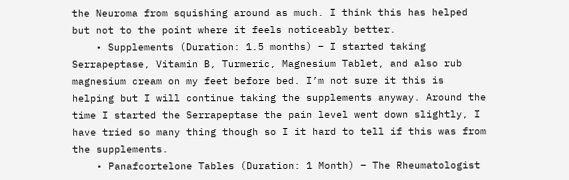the Neuroma from squishing around as much. I think this has helped but not to the point where it feels noticeably better.
    • Supplements (Duration: 1.5 months) – I started taking Serrapeptase, Vitamin B, Turmeric, Magnesium Tablet, and also rub magnesium cream on my feet before bed. I’m not sure it this is helping but I will continue taking the supplements anyway. Around the time I started the Serrapeptase the pain level went down slightly, I have tried so many thing though so I it hard to tell if this was from the supplements.
    • Panafcortelone Tables (Duration: 1 Month) – The Rheumatologist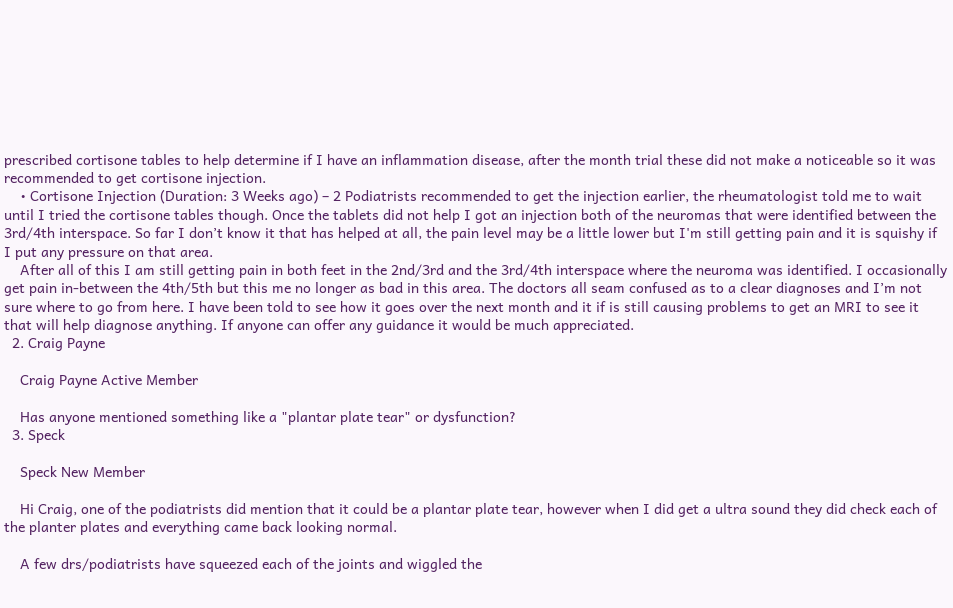prescribed cortisone tables to help determine if I have an inflammation disease, after the month trial these did not make a noticeable so it was recommended to get cortisone injection.
    • Cortisone Injection (Duration: 3 Weeks ago) – 2 Podiatrists recommended to get the injection earlier, the rheumatologist told me to wait until I tried the cortisone tables though. Once the tablets did not help I got an injection both of the neuromas that were identified between the 3rd/4th interspace. So far I don’t know it that has helped at all, the pain level may be a little lower but I'm still getting pain and it is squishy if I put any pressure on that area.
    After all of this I am still getting pain in both feet in the 2nd/3rd and the 3rd/4th interspace where the neuroma was identified. I occasionally get pain in-between the 4th/5th but this me no longer as bad in this area. The doctors all seam confused as to a clear diagnoses and I’m not sure where to go from here. I have been told to see how it goes over the next month and it if is still causing problems to get an MRI to see it that will help diagnose anything. If anyone can offer any guidance it would be much appreciated.
  2. Craig Payne

    Craig Payne Active Member

    Has anyone mentioned something like a "plantar plate tear" or dysfunction?
  3. Speck

    Speck New Member

    Hi Craig, one of the podiatrists did mention that it could be a plantar plate tear, however when I did get a ultra sound they did check each of the planter plates and everything came back looking normal.

    A few drs/podiatrists have squeezed each of the joints and wiggled the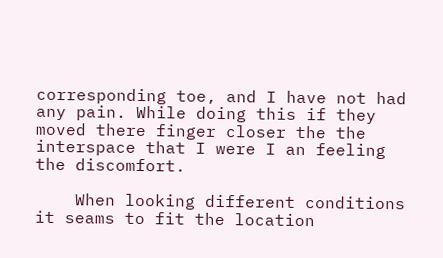corresponding toe, and I have not had any pain. While doing this if they moved there finger closer the the interspace that I were I an feeling the discomfort.

    When looking different conditions it seams to fit the location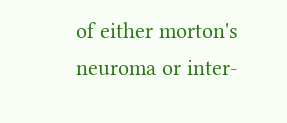of either morton's neuroma or inter-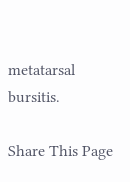metatarsal bursitis.

Share This Page